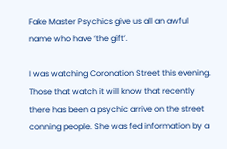Fake Master Psychics give us all an awful name who have ‘the gift’.

I was watching Coronation Street this evening. Those that watch it will know that recently there has been a psychic arrive on the street conning people. She was fed information by a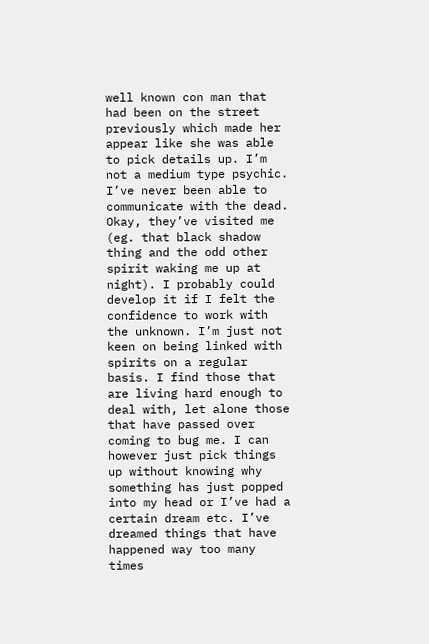well known con man that had been on the street previously which made her appear like she was able to pick details up. I’m not a medium type psychic. I’ve never been able to communicate with the dead. Okay, they’ve visited me (eg. that black shadow thing and the odd other spirit waking me up at night). I probably could develop it if I felt the confidence to work with the unknown. I’m just not keen on being linked with spirits on a regular basis. I find those that are living hard enough to deal with, let alone those that have passed over coming to bug me. I can however just pick things up without knowing why something has just popped into my head or I’ve had a certain dream etc. I’ve dreamed things that have happened way too many times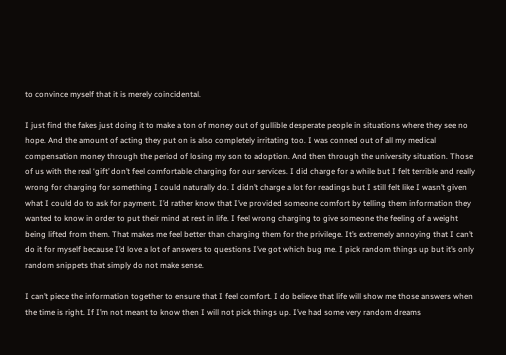to convince myself that it is merely coincidental.

I just find the fakes just doing it to make a ton of money out of gullible desperate people in situations where they see no hope. And the amount of acting they put on is also completely irritating too. I was conned out of all my medical compensation money through the period of losing my son to adoption. And then through the university situation. Those of us with the real ‘gift’ don’t feel comfortable charging for our services. I did charge for a while but I felt terrible and really wrong for charging for something I could naturally do. I didn’t charge a lot for readings but I still felt like I wasn’t given what I could do to ask for payment. I’d rather know that I’ve provided someone comfort by telling them information they wanted to know in order to put their mind at rest in life. I feel wrong charging to give someone the feeling of a weight being lifted from them. That makes me feel better than charging them for the privilege. It’s extremely annoying that I can’t do it for myself because I’d love a lot of answers to questions I’ve got which bug me. I pick random things up but it’s only random snippets that simply do not make sense.

I can’t piece the information together to ensure that I feel comfort. I do believe that life will show me those answers when the time is right. If I’m not meant to know then I will not pick things up. I’ve had some very random dreams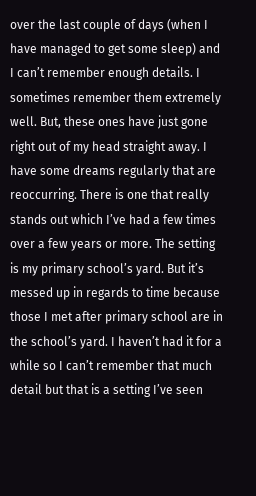over the last couple of days (when I have managed to get some sleep) and I can’t remember enough details. I sometimes remember them extremely well. But, these ones have just gone right out of my head straight away. I have some dreams regularly that are reoccurring. There is one that really stands out which I’ve had a few times over a few years or more. The setting is my primary school’s yard. But it’s messed up in regards to time because those I met after primary school are in the school’s yard. I haven’t had it for a while so I can’t remember that much detail but that is a setting I’ve seen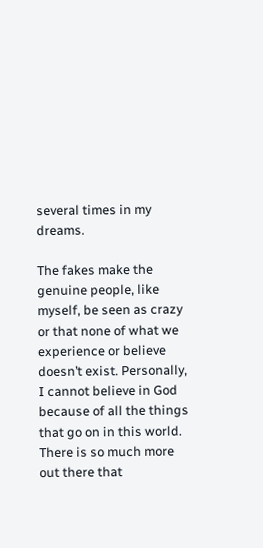several times in my dreams.

The fakes make the genuine people, like myself, be seen as crazy or that none of what we experience or believe doesn’t exist. Personally, I cannot believe in God because of all the things that go on in this world. There is so much more out there that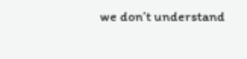we don’t understand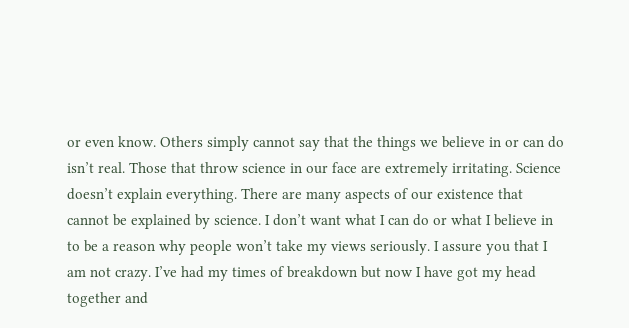or even know. Others simply cannot say that the things we believe in or can do isn’t real. Those that throw science in our face are extremely irritating. Science doesn’t explain everything. There are many aspects of our existence that cannot be explained by science. I don’t want what I can do or what I believe in to be a reason why people won’t take my views seriously. I assure you that I am not crazy. I’ve had my times of breakdown but now I have got my head together and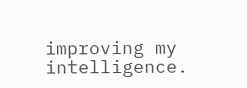improving my intelligence.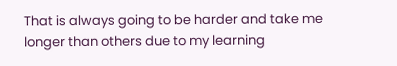That is always going to be harder and take me longer than others due to my learning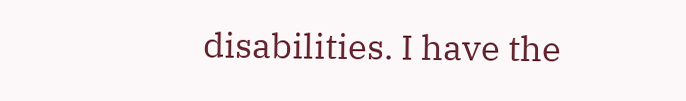disabilities. I have the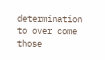determination to over come those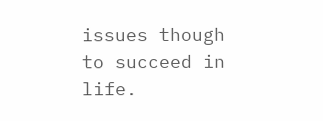issues though to succeed in life.